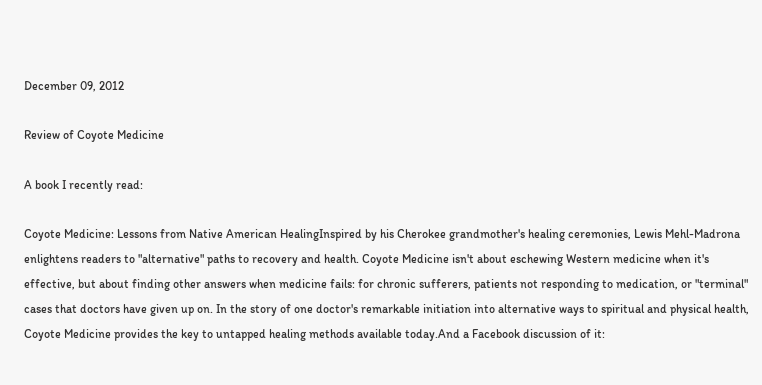December 09, 2012

Review of Coyote Medicine

A book I recently read:

Coyote Medicine: Lessons from Native American HealingInspired by his Cherokee grandmother's healing ceremonies, Lewis Mehl-Madrona enlightens readers to "alternative" paths to recovery and health. Coyote Medicine isn't about eschewing Western medicine when it's effective, but about finding other answers when medicine fails: for chronic sufferers, patients not responding to medication, or "terminal" cases that doctors have given up on. In the story of one doctor's remarkable initiation into alternative ways to spiritual and physical health, Coyote Medicine provides the key to untapped healing methods available today.And a Facebook discussion of it: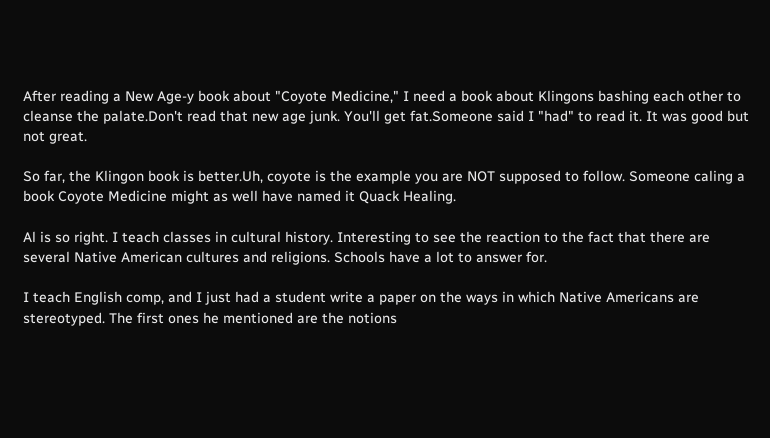After reading a New Age-y book about "Coyote Medicine," I need a book about Klingons bashing each other to cleanse the palate.Don't read that new age junk. You'll get fat.Someone said I "had" to read it. It was good but not great.

So far, the Klingon book is better.Uh, coyote is the example you are NOT supposed to follow. Someone caling a book Coyote Medicine might as well have named it Quack Healing.

Al is so right. I teach classes in cultural history. Interesting to see the reaction to the fact that there are several Native American cultures and religions. Schools have a lot to answer for.

I teach English comp, and I just had a student write a paper on the ways in which Native Americans are stereotyped. The first ones he mentioned are the notions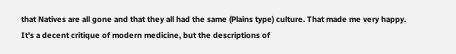that Natives are all gone and that they all had the same (Plains type) culture. That made me very happy.
It's a decent critique of modern medicine, but the descriptions of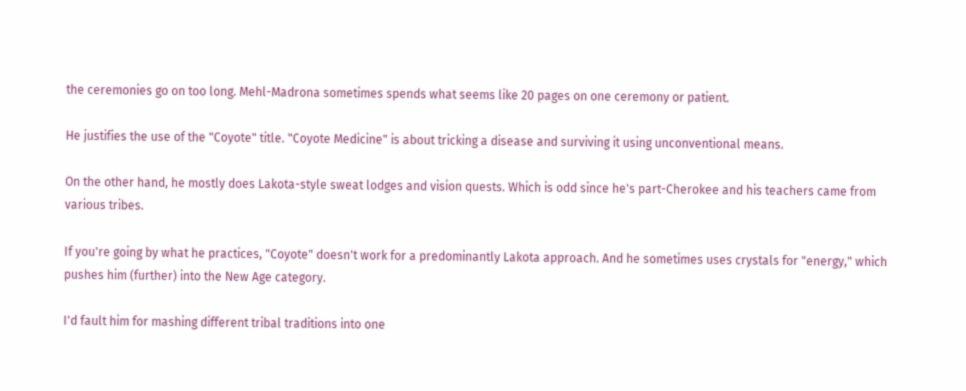the ceremonies go on too long. Mehl-Madrona sometimes spends what seems like 20 pages on one ceremony or patient.

He justifies the use of the "Coyote" title. "Coyote Medicine" is about tricking a disease and surviving it using unconventional means.

On the other hand, he mostly does Lakota-style sweat lodges and vision quests. Which is odd since he's part-Cherokee and his teachers came from various tribes.

If you're going by what he practices, "Coyote" doesn't work for a predominantly Lakota approach. And he sometimes uses crystals for "energy," which pushes him (further) into the New Age category.

I'd fault him for mashing different tribal traditions into one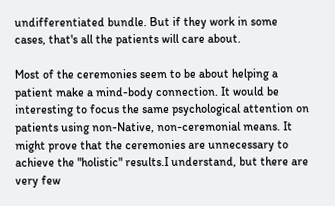undifferentiated bundle. But if they work in some cases, that's all the patients will care about.

Most of the ceremonies seem to be about helping a patient make a mind-body connection. It would be interesting to focus the same psychological attention on patients using non-Native, non-ceremonial means. It might prove that the ceremonies are unnecessary to achieve the "holistic" results.I understand, but there are very few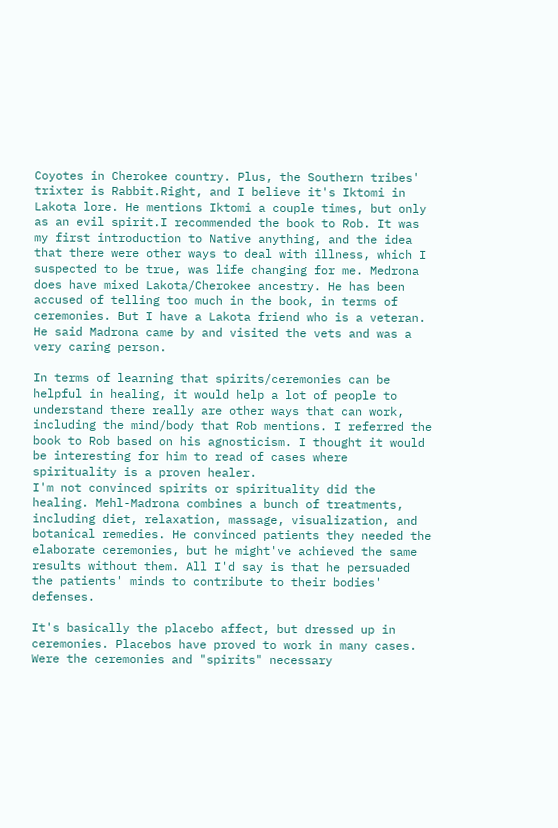Coyotes in Cherokee country. Plus, the Southern tribes' trixter is Rabbit.Right, and I believe it's Iktomi in Lakota lore. He mentions Iktomi a couple times, but only as an evil spirit.I recommended the book to Rob. It was my first introduction to Native anything, and the idea that there were other ways to deal with illness, which I suspected to be true, was life changing for me. Medrona does have mixed Lakota/Cherokee ancestry. He has been accused of telling too much in the book, in terms of ceremonies. But I have a Lakota friend who is a veteran. He said Madrona came by and visited the vets and was a very caring person.

In terms of learning that spirits/ceremonies can be helpful in healing, it would help a lot of people to understand there really are other ways that can work, including the mind/body that Rob mentions. I referred the book to Rob based on his agnosticism. I thought it would be interesting for him to read of cases where spirituality is a proven healer.
I'm not convinced spirits or spirituality did the healing. Mehl-Madrona combines a bunch of treatments, including diet, relaxation, massage, visualization, and botanical remedies. He convinced patients they needed the elaborate ceremonies, but he might've achieved the same results without them. All I'd say is that he persuaded the patients' minds to contribute to their bodies' defenses.

It's basically the placebo affect, but dressed up in ceremonies. Placebos have proved to work in many cases. Were the ceremonies and "spirits" necessary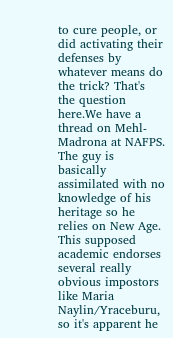to cure people, or did activating their defenses by whatever means do the trick? That's the question here.We have a thread on Mehl-Madrona at NAFPS. The guy is basically assimilated with no knowledge of his heritage so he relies on New Age. This supposed academic endorses several really obvious impostors like Maria Naylin/Yraceburu, so it's apparent he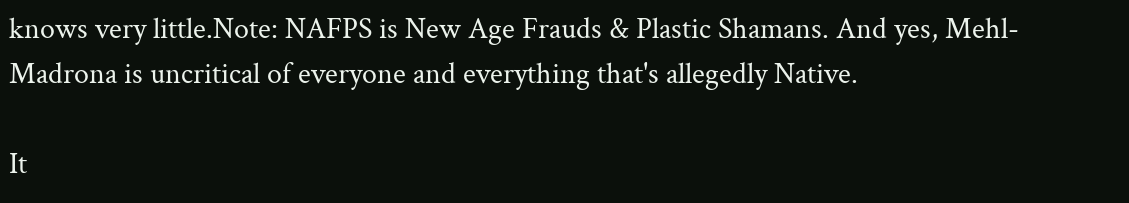knows very little.Note: NAFPS is New Age Frauds & Plastic Shamans. And yes, Mehl-Madrona is uncritical of everyone and everything that's allegedly Native.

It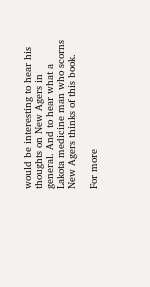would be interesting to hear his thoughts on New Agers in general. And to hear what a Lakota medicine man who scorns New Agers thinks of this book.

For more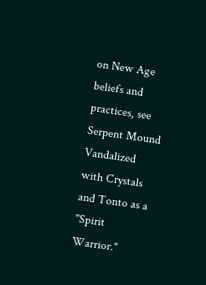on New Age beliefs and practices, see Serpent Mound Vandalized with Crystals and Tonto as a "Spirit Warrior."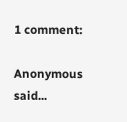1 comment:

Anonymous said...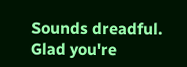Sounds dreadful. Glad you're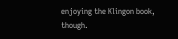enjoying the Klingon book, though.